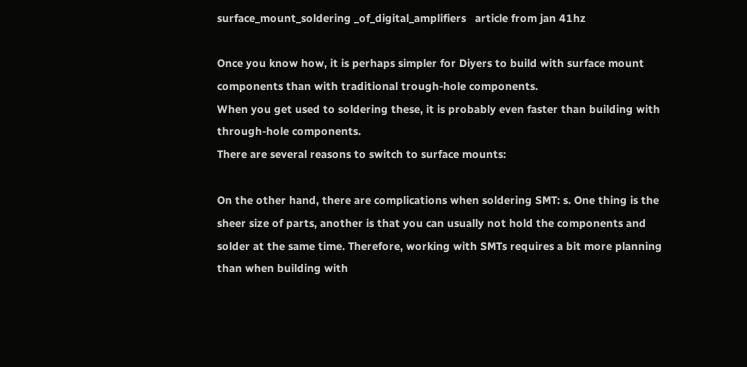surface_mount_soldering _of_digital_amplifiers   article from jan 41hz

Once you know how, it is perhaps simpler for Diyers to build with surface mount components than with traditional trough-hole components.
When you get used to soldering these, it is probably even faster than building with through-hole components.
There are several reasons to switch to surface mounts:

On the other hand, there are complications when soldering SMT: s. One thing is the
sheer size of parts, another is that you can usually not hold the components and solder at the same time. Therefore, working with SMTs requires a bit more planning than when building with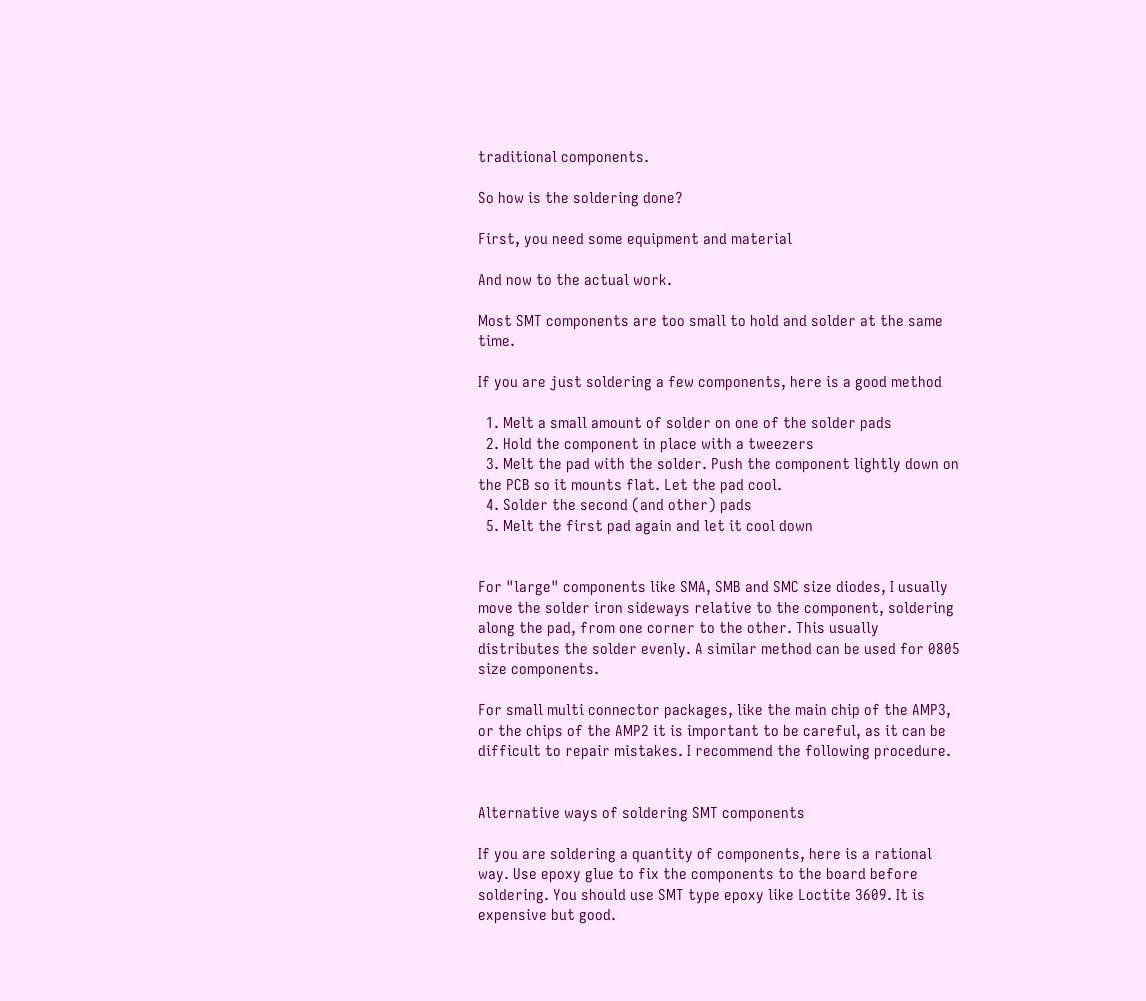traditional components.

So how is the soldering done?

First, you need some equipment and material

And now to the actual work.

Most SMT components are too small to hold and solder at the same time.

If you are just soldering a few components, here is a good method

  1. Melt a small amount of solder on one of the solder pads
  2. Hold the component in place with a tweezers
  3. Melt the pad with the solder. Push the component lightly down on the PCB so it mounts flat. Let the pad cool.
  4. Solder the second (and other) pads
  5. Melt the first pad again and let it cool down


For "large" components like SMA, SMB and SMC size diodes, I usually move the solder iron sideways relative to the component, soldering along the pad, from one corner to the other. This usually distributes the solder evenly. A similar method can be used for 0805 size components.

For small multi connector packages, like the main chip of the AMP3, or the chips of the AMP2 it is important to be careful, as it can be difficult to repair mistakes. I recommend the following procedure.


Alternative ways of soldering SMT components

If you are soldering a quantity of components, here is a rational way. Use epoxy glue to fix the components to the board before soldering. You should use SMT type epoxy like Loctite 3609. It is expensive but good.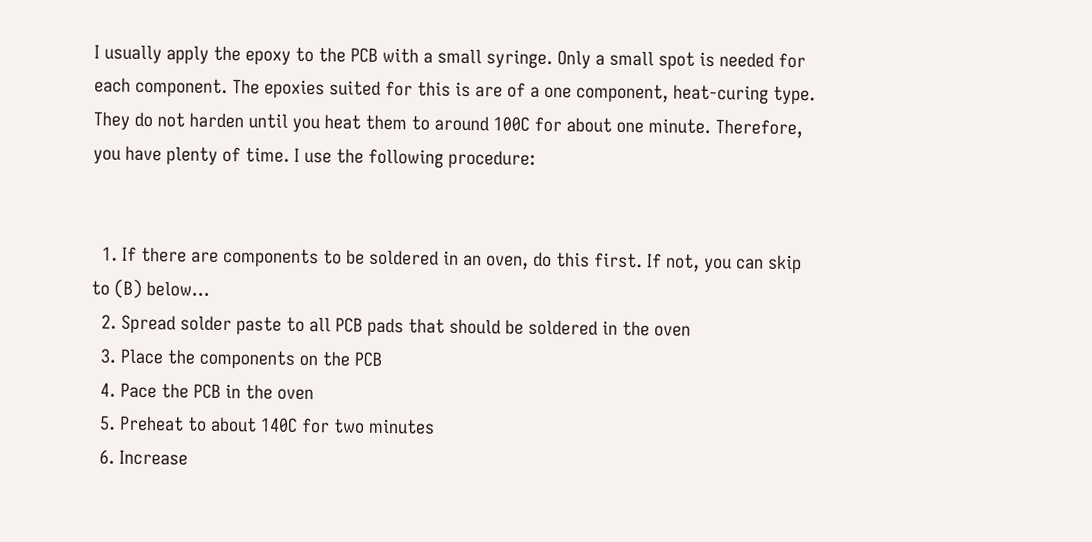I usually apply the epoxy to the PCB with a small syringe. Only a small spot is needed for each component. The epoxies suited for this is are of a one component, heat-curing type. They do not harden until you heat them to around 100C for about one minute. Therefore, you have plenty of time. I use the following procedure:


  1. If there are components to be soldered in an oven, do this first. If not, you can skip to (B) below...
  2. Spread solder paste to all PCB pads that should be soldered in the oven
  3. Place the components on the PCB
  4. Pace the PCB in the oven
  5. Preheat to about 140C for two minutes
  6. Increase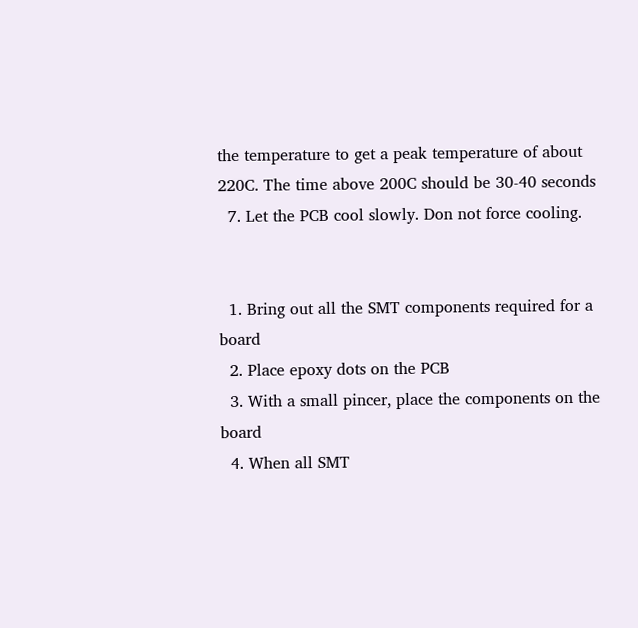the temperature to get a peak temperature of about 220C. The time above 200C should be 30-40 seconds
  7. Let the PCB cool slowly. Don not force cooling.


  1. Bring out all the SMT components required for a board
  2. Place epoxy dots on the PCB
  3. With a small pincer, place the components on the board
  4. When all SMT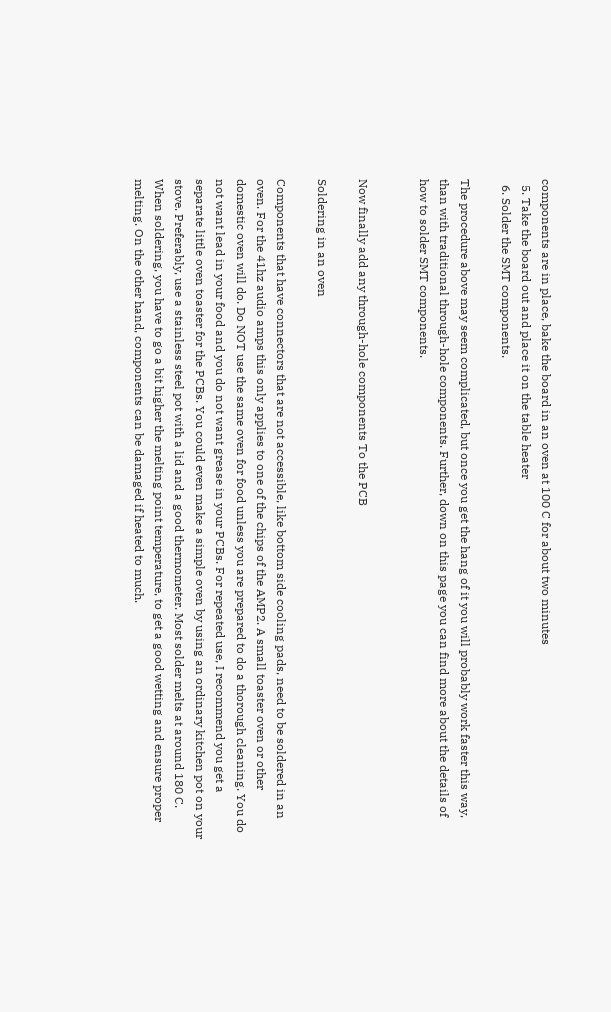components are in place, bake the board in an oven at 100 C for about two minutes
  5. Take the board out and place it on the table heater
  6. Solder the SMT components.

The procedure above may seem complicated, but once you get the hang of it you will probably work faster this way, than with traditional through-hole components. Further, down on this page you can find more about the details of how to solder SMT components.


Now finally add any through-hole components To the PCB

Soldering in an oven

Components that have connectors that are not accessible, like bottom side cooling pads, need to be soldered in an oven. For the 41hz audio amps this only applies to one of the chips of the AMP2. A small toaster oven or other domestic oven will do. Do NOT use the same oven for food unless you are prepared to do a thorough cleaning. You do not want lead in your food and you do not want grease in your PCBs. For repeated use, I recommend you get a separate little oven toaster for the PCBs. You could even make a simple oven by using an ordinary kitchen pot on your stove. Preferably, use a stainless steel pot with a lid and a good thermometer. Most solder melts at around 180 C. When soldering, you have to go a bit higher the melting point temperature, to get a good wetting and ensure proper melting. On the other hand, components can be damaged if heated to much.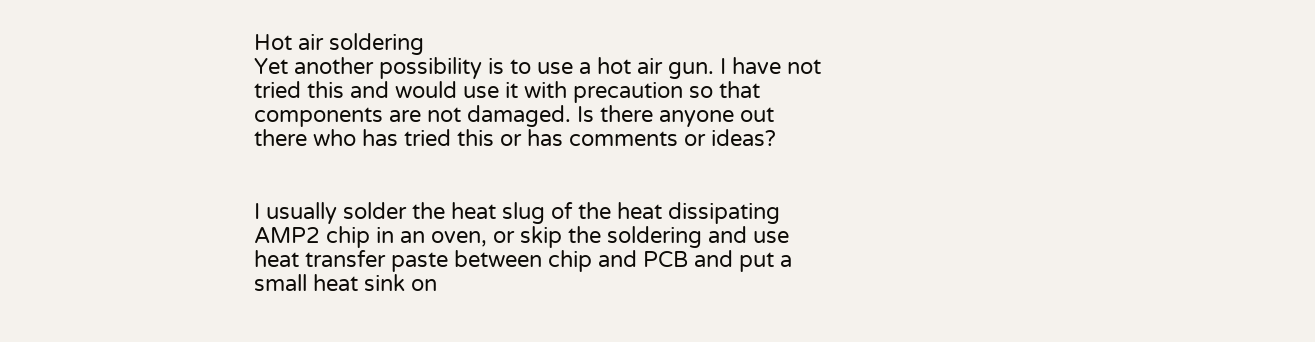Hot air soldering
Yet another possibility is to use a hot air gun. I have not tried this and would use it with precaution so that components are not damaged. Is there anyone out there who has tried this or has comments or ideas?


I usually solder the heat slug of the heat dissipating AMP2 chip in an oven, or skip the soldering and use heat transfer paste between chip and PCB and put a small heat sink on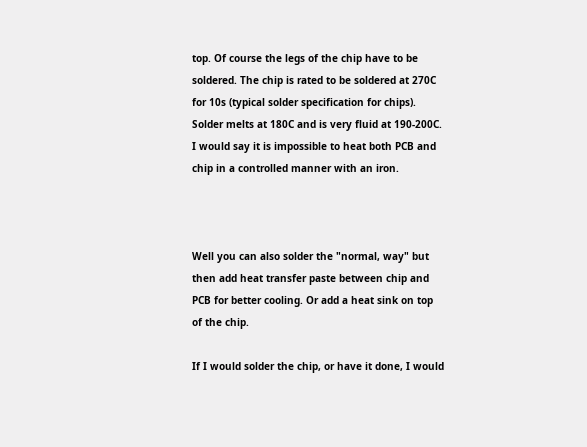top. Of course the legs of the chip have to be soldered. The chip is rated to be soldered at 270C for 10s (typical solder specification for chips). Solder melts at 180C and is very fluid at 190-200C. I would say it is impossible to heat both PCB and chip in a controlled manner with an iron.



Well you can also solder the "normal, way" but then add heat transfer paste between chip and PCB for better cooling. Or add a heat sink on top of the chip.

If I would solder the chip, or have it done, I would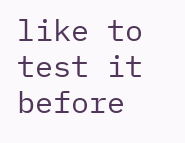like to test it before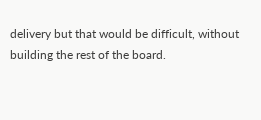delivery but that would be difficult, without building the rest of the board.